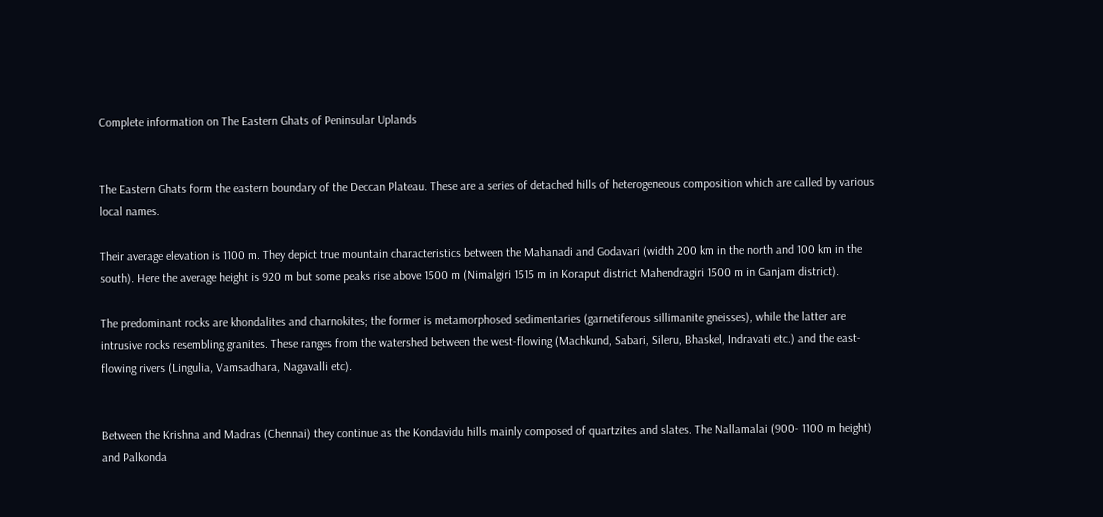Complete information on The Eastern Ghats of Peninsular Uplands


The Eastern Ghats form the eastern boundary of the Deccan Plateau. These are a series of detached hills of heterogeneous composition which are called by various local names.

Their average elevation is 1100 m. They depict true mountain characteristics between the Mahanadi and Godavari (width 200 km in the north and 100 km in the south). Here the average height is 920 m but some peaks rise above 1500 m (Nimalgiri 1515 m in Koraput district Mahendragiri 1500 m in Ganjam district).

The predominant rocks are khondalites and charnokites; the former is metamorphosed sedimentaries (garnetiferous sillimanite gneisses), while the latter are intrusive rocks resembling granites. These ranges from the watershed between the west-flowing (Machkund, Sabari, Sileru, Bhaskel, Indravati etc.) and the east-flowing rivers (Lingulia, Vamsadhara, Nagavalli etc).


Between the Krishna and Madras (Chennai) they continue as the Kondavidu hills mainly composed of quartzites and slates. The Nallamalai (900- 1100 m height) and Palkonda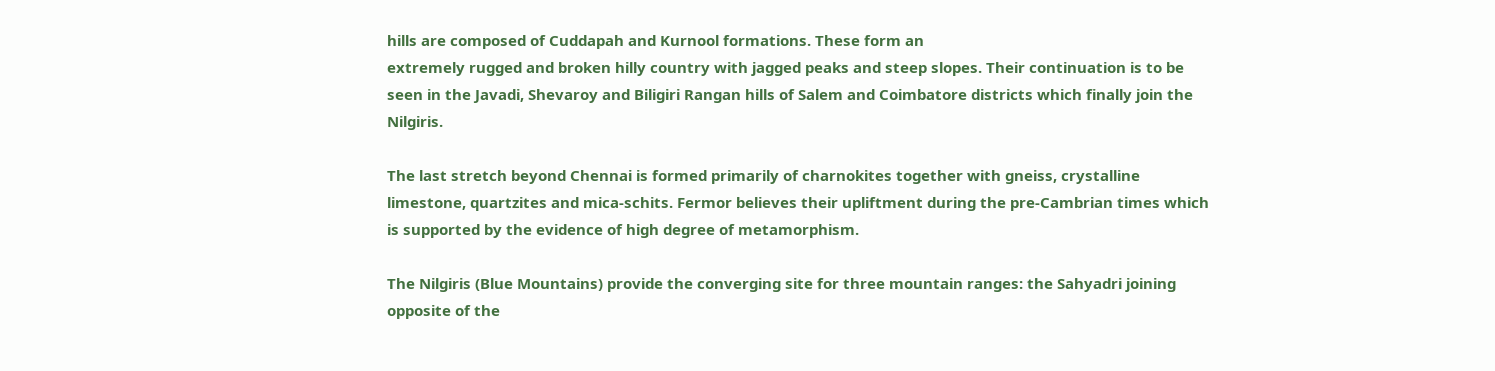hills are composed of Cuddapah and Kurnool formations. These form an
extremely rugged and broken hilly country with jagged peaks and steep slopes. Their continuation is to be seen in the Javadi, Shevaroy and Biligiri Rangan hills of Salem and Coimbatore districts which finally join the Nilgiris.

The last stretch beyond Chennai is formed primarily of charnokites together with gneiss, crystalline limestone, quartzites and mica-schits. Fermor believes their upliftment during the pre-Cambrian times which is supported by the evidence of high degree of metamorphism.

The Nilgiris (Blue Mountains) provide the converging site for three mountain ranges: the Sahyadri joining opposite of the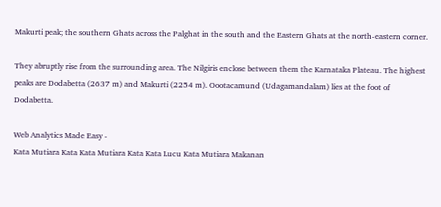Makurti peak; the southern Ghats across the Palghat in the south and the Eastern Ghats at the north-eastern corner.

They abruptly rise from the surrounding area. The Nilgiris enclose between them the Karnataka Plateau. The highest peaks are Dodabetta (2637 m) and Makurti (2254 m). Oootacamund (Udagamandalam) lies at the foot of Dodabetta.

Web Analytics Made Easy -
Kata Mutiara Kata Kata Mutiara Kata Kata Lucu Kata Mutiara Makanan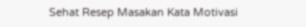Sehat Resep Masakan Kata Motivasi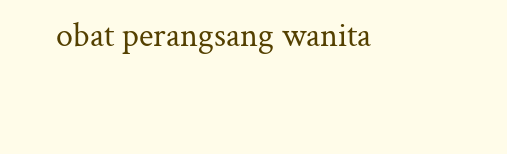obat perangsang wanita